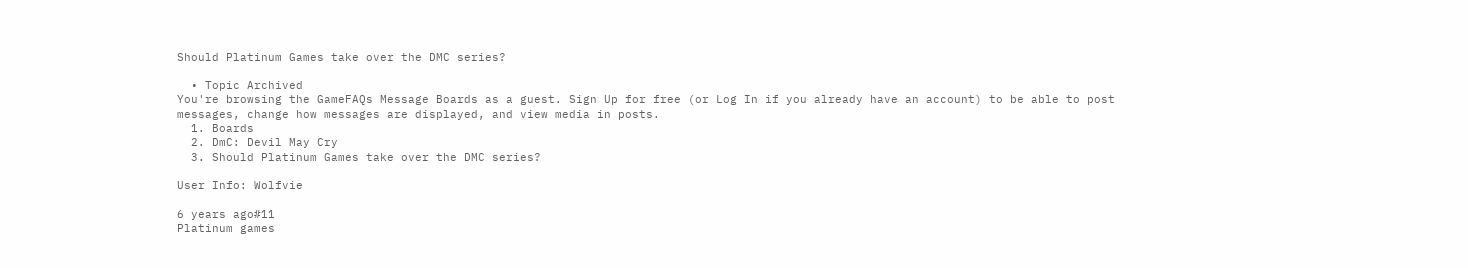Should Platinum Games take over the DMC series?

  • Topic Archived
You're browsing the GameFAQs Message Boards as a guest. Sign Up for free (or Log In if you already have an account) to be able to post messages, change how messages are displayed, and view media in posts.
  1. Boards
  2. DmC: Devil May Cry
  3. Should Platinum Games take over the DMC series?

User Info: Wolfvie

6 years ago#11
Platinum games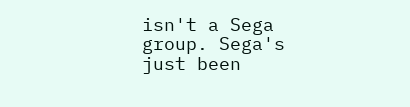isn't a Sega group. Sega's just been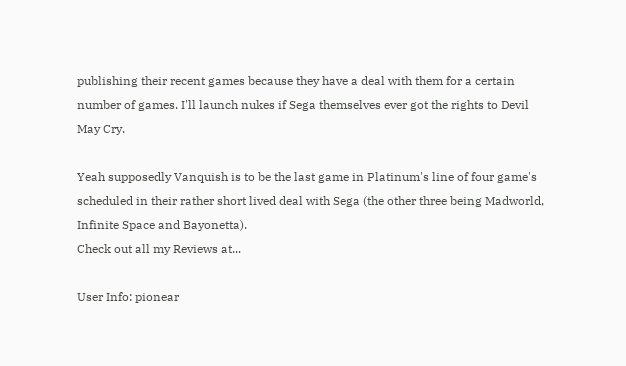publishing their recent games because they have a deal with them for a certain number of games. I'll launch nukes if Sega themselves ever got the rights to Devil May Cry.

Yeah supposedly Vanquish is to be the last game in Platinum's line of four game's scheduled in their rather short lived deal with Sega (the other three being Madworld, Infinite Space and Bayonetta).
Check out all my Reviews at...

User Info: pionear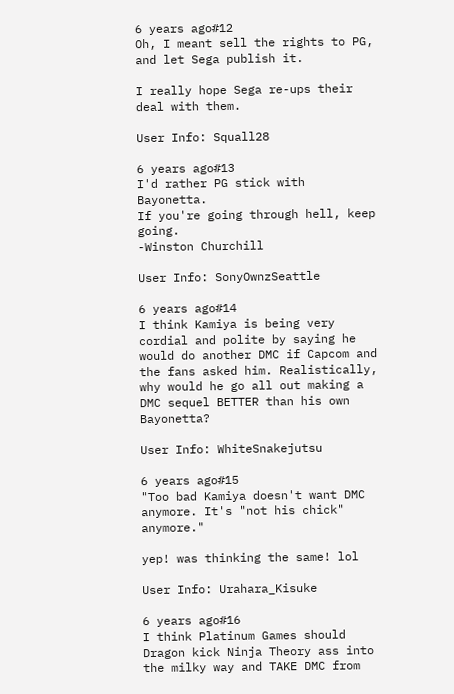6 years ago#12
Oh, I meant sell the rights to PG, and let Sega publish it.

I really hope Sega re-ups their deal with them.

User Info: Squall28

6 years ago#13
I'd rather PG stick with Bayonetta.
If you're going through hell, keep going.
-Winston Churchill

User Info: SonyOwnzSeattle

6 years ago#14
I think Kamiya is being very cordial and polite by saying he would do another DMC if Capcom and the fans asked him. Realistically, why would he go all out making a DMC sequel BETTER than his own Bayonetta?

User Info: WhiteSnakejutsu

6 years ago#15
"Too bad Kamiya doesn't want DMC anymore. It's "not his chick" anymore."

yep! was thinking the same! lol

User Info: Urahara_Kisuke

6 years ago#16
I think Platinum Games should Dragon kick Ninja Theory ass into the milky way and TAKE DMC from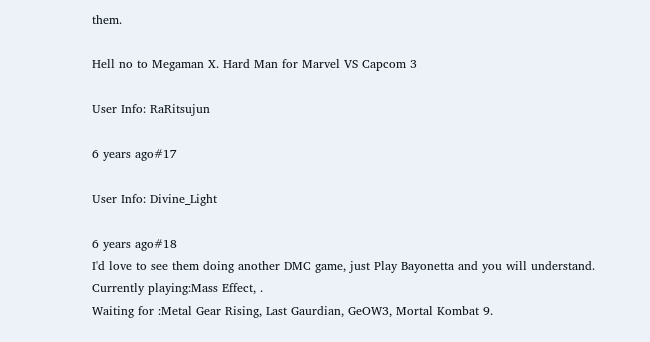them.

Hell no to Megaman X. Hard Man for Marvel VS Capcom 3

User Info: RaRitsujun

6 years ago#17

User Info: Divine_Light

6 years ago#18
I'd love to see them doing another DMC game, just Play Bayonetta and you will understand.
Currently playing:Mass Effect, .
Waiting for :Metal Gear Rising, Last Gaurdian, GeOW3, Mortal Kombat 9.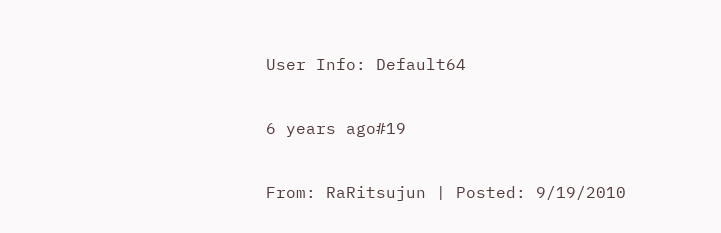User Info: Default64

6 years ago#19

From: RaRitsujun | Posted: 9/19/2010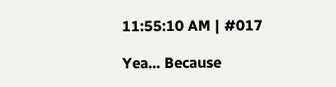11:55:10 AM | #017

Yea... Because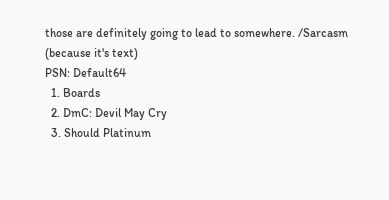those are definitely going to lead to somewhere. /Sarcasm (because it's text)
PSN: Default64
  1. Boards
  2. DmC: Devil May Cry
  3. Should Platinum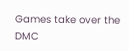Games take over the DMC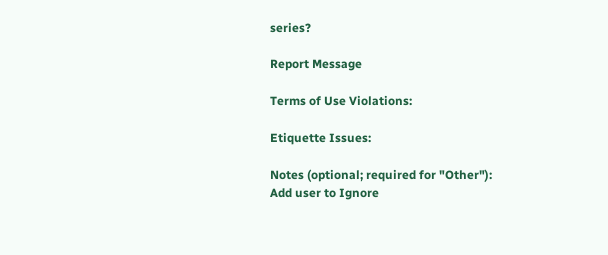series?

Report Message

Terms of Use Violations:

Etiquette Issues:

Notes (optional; required for "Other"):
Add user to Ignore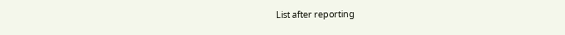List after reporting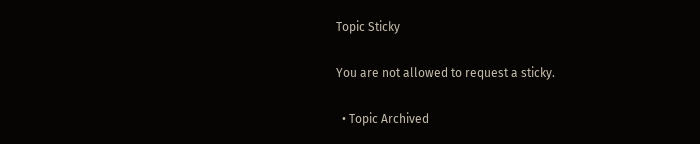Topic Sticky

You are not allowed to request a sticky.

  • Topic Archived